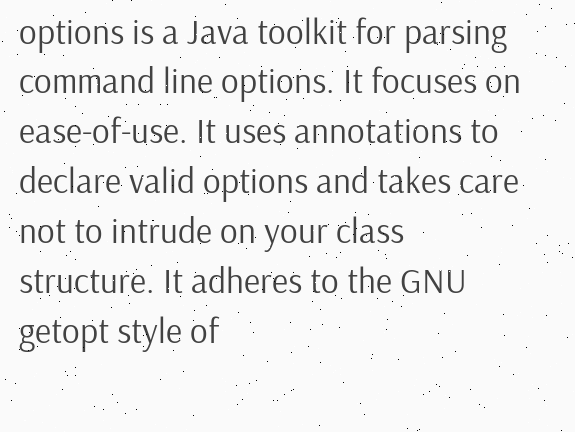options is a Java toolkit for parsing command line options. It focuses on ease-of-use. It uses annotations to declare valid options and takes care not to intrude on your class structure. It adheres to the GNU getopt style of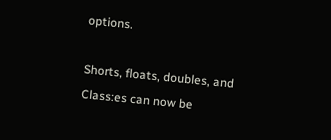options.

Shorts, floats, doubles, and Class:es can now be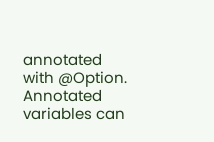annotated with @Option. Annotated variables can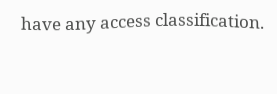have any access classification.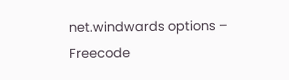net.windwards options – Freecode